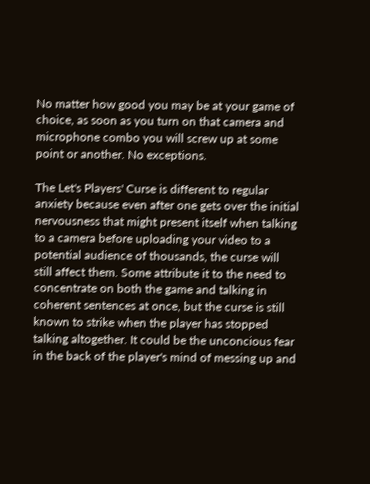No matter how good you may be at your game of choice, as soon as you turn on that camera and microphone combo you will screw up at some point or another. No exceptions.

The Let's Players' Curse is different to regular anxiety because even after one gets over the initial nervousness that might present itself when talking to a camera before uploading your video to a potential audience of thousands, the curse will still affect them. Some attribute it to the need to concentrate on both the game and talking in coherent sentences at once, but the curse is still known to strike when the player has stopped talking altogether. It could be the unconcious fear in the back of the player's mind of messing up and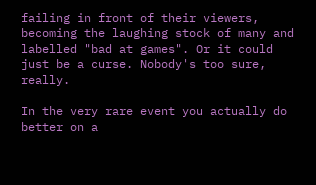failing in front of their viewers, becoming the laughing stock of many and labelled "bad at games". Or it could just be a curse. Nobody's too sure, really.

In the very rare event you actually do better on a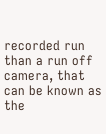recorded run than a run off camera, that can be known as the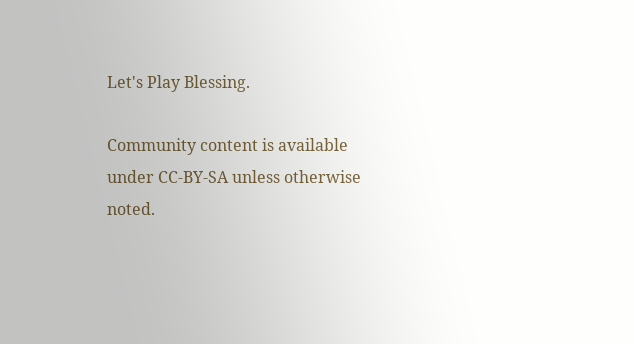Let's Play Blessing.

Community content is available under CC-BY-SA unless otherwise noted.